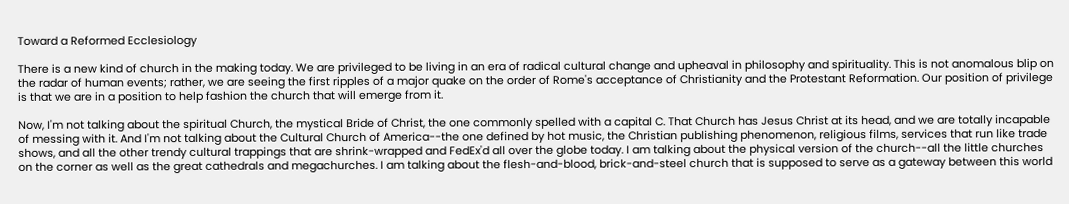Toward a Reformed Ecclesiology

There is a new kind of church in the making today. We are privileged to be living in an era of radical cultural change and upheaval in philosophy and spirituality. This is not anomalous blip on the radar of human events; rather, we are seeing the first ripples of a major quake on the order of Rome's acceptance of Christianity and the Protestant Reformation. Our position of privilege is that we are in a position to help fashion the church that will emerge from it.

Now, I'm not talking about the spiritual Church, the mystical Bride of Christ, the one commonly spelled with a capital C. That Church has Jesus Christ at its head, and we are totally incapable of messing with it. And I'm not talking about the Cultural Church of America--the one defined by hot music, the Christian publishing phenomenon, religious films, services that run like trade shows, and all the other trendy cultural trappings that are shrink-wrapped and FedEx'd all over the globe today. I am talking about the physical version of the church--all the little churches on the corner as well as the great cathedrals and megachurches. I am talking about the flesh-and-blood, brick-and-steel church that is supposed to serve as a gateway between this world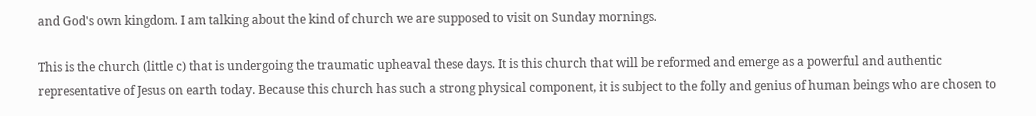and God's own kingdom. I am talking about the kind of church we are supposed to visit on Sunday mornings.

This is the church (little c) that is undergoing the traumatic upheaval these days. It is this church that will be reformed and emerge as a powerful and authentic representative of Jesus on earth today. Because this church has such a strong physical component, it is subject to the folly and genius of human beings who are chosen to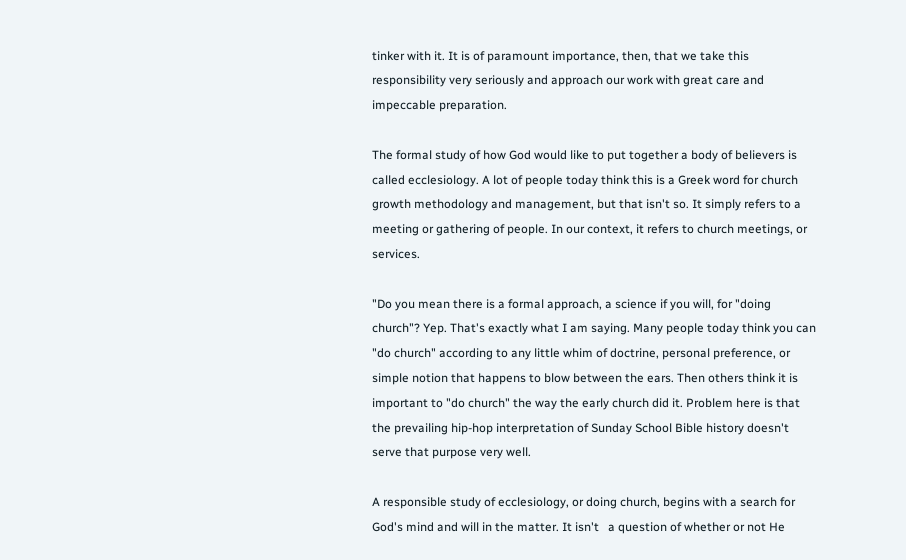tinker with it. It is of paramount importance, then, that we take this responsibility very seriously and approach our work with great care and impeccable preparation.

The formal study of how God would like to put together a body of believers is called ecclesiology. A lot of people today think this is a Greek word for church growth methodology and management, but that isn't so. It simply refers to a meeting or gathering of people. In our context, it refers to church meetings, or services.

"Do you mean there is a formal approach, a science if you will, for "doing church"? Yep. That's exactly what I am saying. Many people today think you can "do church" according to any little whim of doctrine, personal preference, or simple notion that happens to blow between the ears. Then others think it is important to "do church" the way the early church did it. Problem here is that the prevailing hip-hop interpretation of Sunday School Bible history doesn't serve that purpose very well.

A responsible study of ecclesiology, or doing church, begins with a search for God's mind and will in the matter. It isn't   a question of whether or not He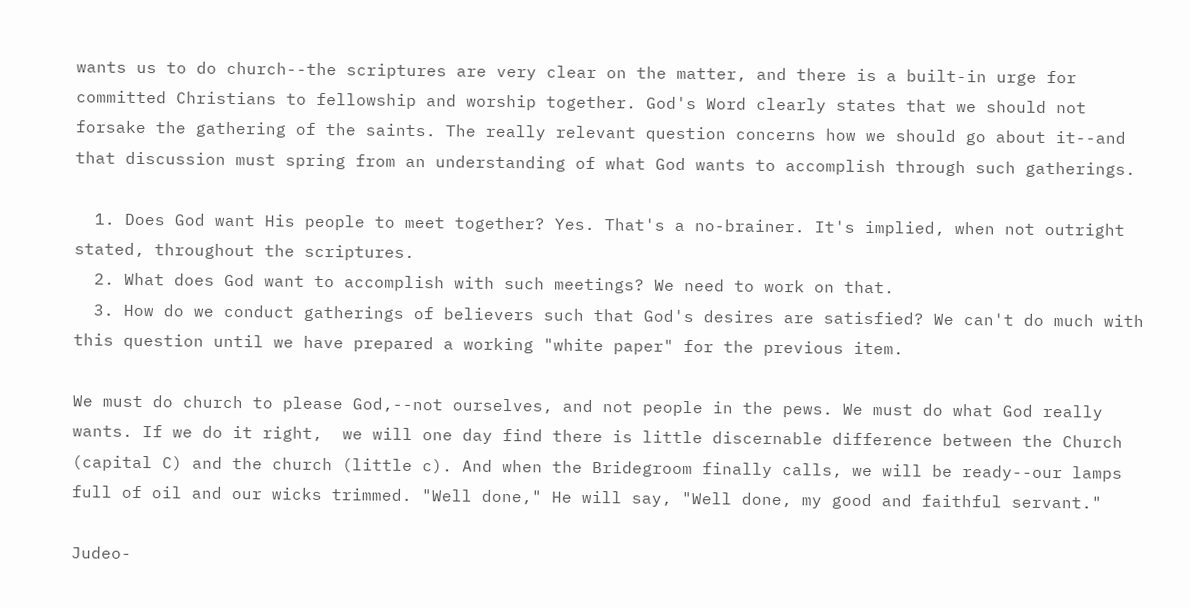wants us to do church--the scriptures are very clear on the matter, and there is a built-in urge for committed Christians to fellowship and worship together. God's Word clearly states that we should not forsake the gathering of the saints. The really relevant question concerns how we should go about it--and that discussion must spring from an understanding of what God wants to accomplish through such gatherings.

  1. Does God want His people to meet together? Yes. That's a no-brainer. It's implied, when not outright stated, throughout the scriptures.
  2. What does God want to accomplish with such meetings? We need to work on that.
  3. How do we conduct gatherings of believers such that God's desires are satisfied? We can't do much with this question until we have prepared a working "white paper" for the previous item.

We must do church to please God,--not ourselves, and not people in the pews. We must do what God really wants. If we do it right,  we will one day find there is little discernable difference between the Church (capital C) and the church (little c). And when the Bridegroom finally calls, we will be ready--our lamps full of oil and our wicks trimmed. "Well done," He will say, "Well done, my good and faithful servant."

Judeo-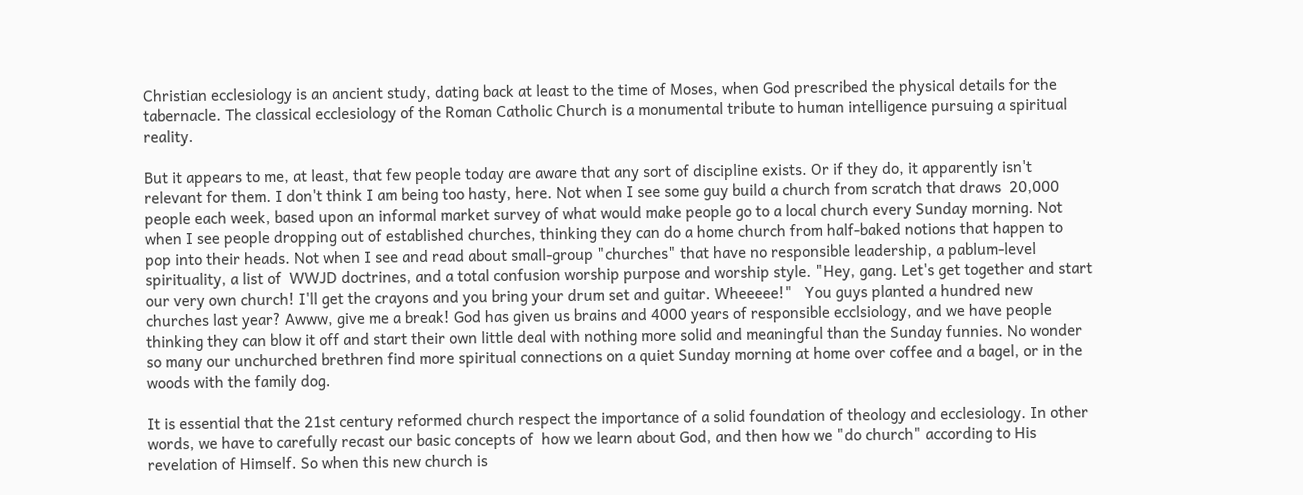Christian ecclesiology is an ancient study, dating back at least to the time of Moses, when God prescribed the physical details for the tabernacle. The classical ecclesiology of the Roman Catholic Church is a monumental tribute to human intelligence pursuing a spiritual reality.

But it appears to me, at least, that few people today are aware that any sort of discipline exists. Or if they do, it apparently isn't relevant for them. I don't think I am being too hasty, here. Not when I see some guy build a church from scratch that draws  20,000 people each week, based upon an informal market survey of what would make people go to a local church every Sunday morning. Not when I see people dropping out of established churches, thinking they can do a home church from half-baked notions that happen to pop into their heads. Not when I see and read about small-group "churches" that have no responsible leadership, a pablum-level spirituality, a list of  WWJD doctrines, and a total confusion worship purpose and worship style. "Hey, gang. Let's get together and start our very own church! I'll get the crayons and you bring your drum set and guitar. Wheeeee!"   You guys planted a hundred new churches last year? Awww, give me a break! God has given us brains and 4000 years of responsible ecclsiology, and we have people thinking they can blow it off and start their own little deal with nothing more solid and meaningful than the Sunday funnies. No wonder so many our unchurched brethren find more spiritual connections on a quiet Sunday morning at home over coffee and a bagel, or in the woods with the family dog.

It is essential that the 21st century reformed church respect the importance of a solid foundation of theology and ecclesiology. In other words, we have to carefully recast our basic concepts of  how we learn about God, and then how we "do church" according to His revelation of Himself. So when this new church is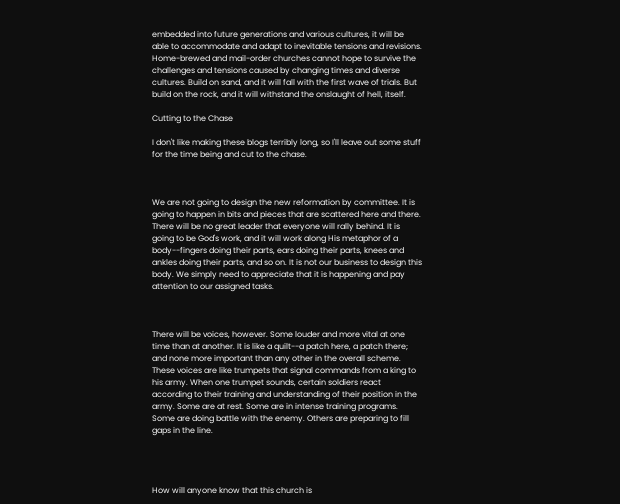embedded into future generations and various cultures, it will be able to accommodate and adapt to inevitable tensions and revisions. Home-brewed and mail-order churches cannot hope to survive the challenges and tensions caused by changing times and diverse cultures. Build on sand, and it will fall with the first wave of trials. But build on the rock, and it will withstand the onslaught of hell, itself.

Cutting to the Chase

I don't like making these blogs terribly long, so I'll leave out some stuff for the time being and cut to the chase.



We are not going to design the new reformation by committee. It is going to happen in bits and pieces that are scattered here and there. There will be no great leader that everyone will rally behind. It is going to be God's work, and it will work along His metaphor of a body--fingers doing their parts, ears doing their parts, knees and ankles doing their parts, and so on. It is not our business to design this body. We simply need to appreciate that it is happening and pay attention to our assigned tasks.



There will be voices, however. Some louder and more vital at one time than at another. It is like a quilt--a patch here, a patch there; and none more important than any other in the overall scheme. These voices are like trumpets that signal commands from a king to his army. When one trumpet sounds, certain soldiers react according to their training and understanding of their position in the army. Some are at rest. Some are in intense training programs. Some are doing battle with the enemy. Others are preparing to fill gaps in the line.




How will anyone know that this church is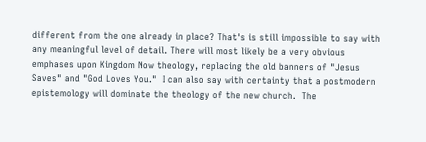different from the one already in place? That's is still impossible to say with any meaningful level of detail. There will most likely be a very obvious emphases upon Kingdom Now theology, replacing the old banners of "Jesus Saves" and "God Loves You."  I can also say with certainty that a postmodern epistemology will dominate the theology of the new church.  The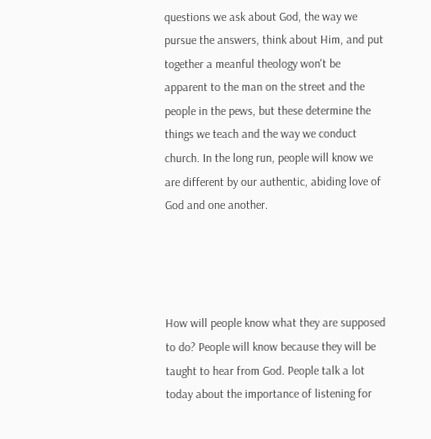questions we ask about God, the way we pursue the answers, think about Him, and put together a meanful theology won't be apparent to the man on the street and the people in the pews, but these determine the things we teach and the way we conduct church. In the long run, people will know we are different by our authentic, abiding love of God and one another.




How will people know what they are supposed to do? People will know because they will be taught to hear from God. People talk a lot today about the importance of listening for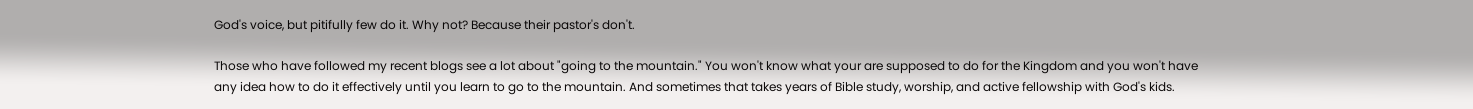God's voice, but pitifully few do it. Why not? Because their pastor's don't.

Those who have followed my recent blogs see a lot about "going to the mountain." You won't know what your are supposed to do for the Kingdom and you won't have any idea how to do it effectively until you learn to go to the mountain. And sometimes that takes years of Bible study, worship, and active fellowship with God's kids.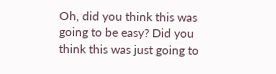Oh, did you think this was going to be easy? Did you think this was just going to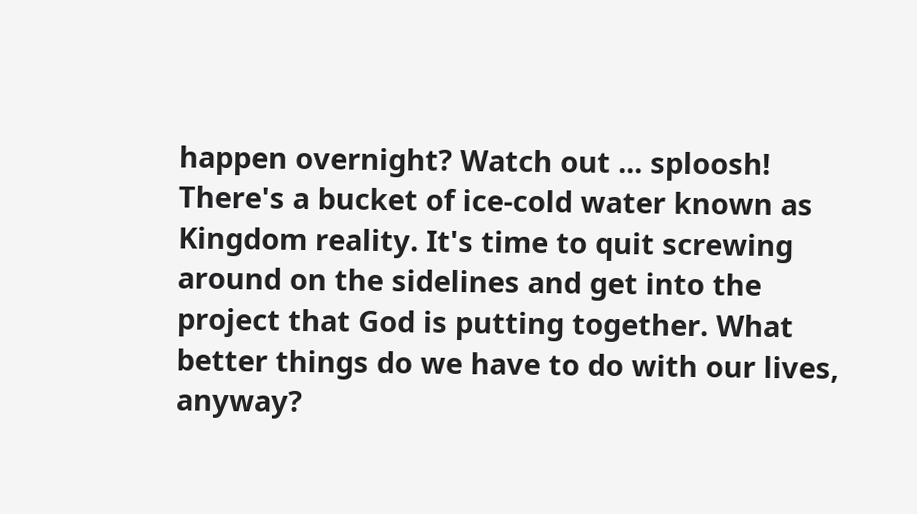happen overnight? Watch out ... sploosh! There's a bucket of ice-cold water known as Kingdom reality. It's time to quit screwing around on the sidelines and get into the project that God is putting together. What better things do we have to do with our lives, anyway?